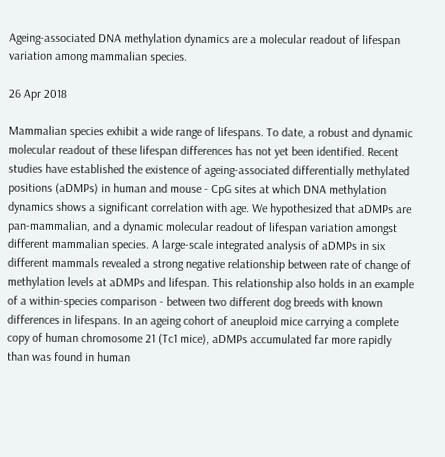Ageing-associated DNA methylation dynamics are a molecular readout of lifespan variation among mammalian species.

26 Apr 2018

Mammalian species exhibit a wide range of lifespans. To date, a robust and dynamic molecular readout of these lifespan differences has not yet been identified. Recent studies have established the existence of ageing-associated differentially methylated positions (aDMPs) in human and mouse - CpG sites at which DNA methylation dynamics shows a significant correlation with age. We hypothesized that aDMPs are pan-mammalian, and a dynamic molecular readout of lifespan variation amongst different mammalian species. A large-scale integrated analysis of aDMPs in six different mammals revealed a strong negative relationship between rate of change of methylation levels at aDMPs and lifespan. This relationship also holds in an example of a within-species comparison - between two different dog breeds with known differences in lifespans. In an ageing cohort of aneuploid mice carrying a complete copy of human chromosome 21 (Tc1 mice), aDMPs accumulated far more rapidly than was found in human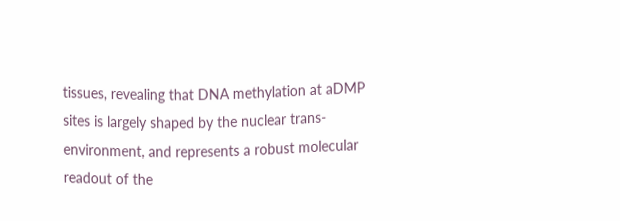tissues, revealing that DNA methylation at aDMP sites is largely shaped by the nuclear trans-environment, and represents a robust molecular readout of the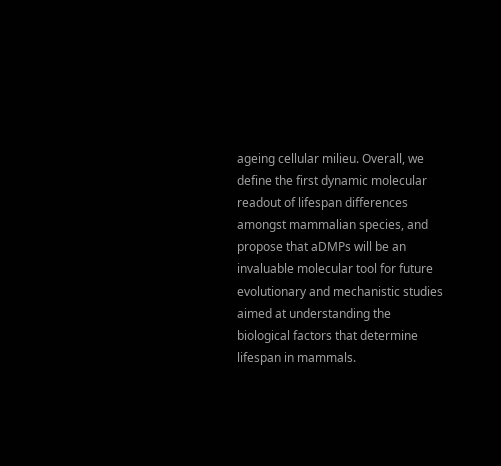ageing cellular milieu. Overall, we define the first dynamic molecular readout of lifespan differences amongst mammalian species, and propose that aDMPs will be an invaluable molecular tool for future evolutionary and mechanistic studies aimed at understanding the biological factors that determine lifespan in mammals.